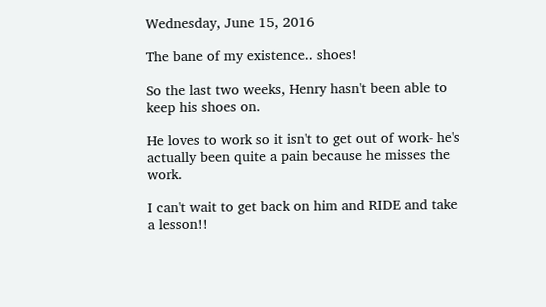Wednesday, June 15, 2016

The bane of my existence.. shoes!

So the last two weeks, Henry hasn't been able to keep his shoes on.

He loves to work so it isn't to get out of work- he's actually been quite a pain because he misses the work.

I can't wait to get back on him and RIDE and take a lesson!!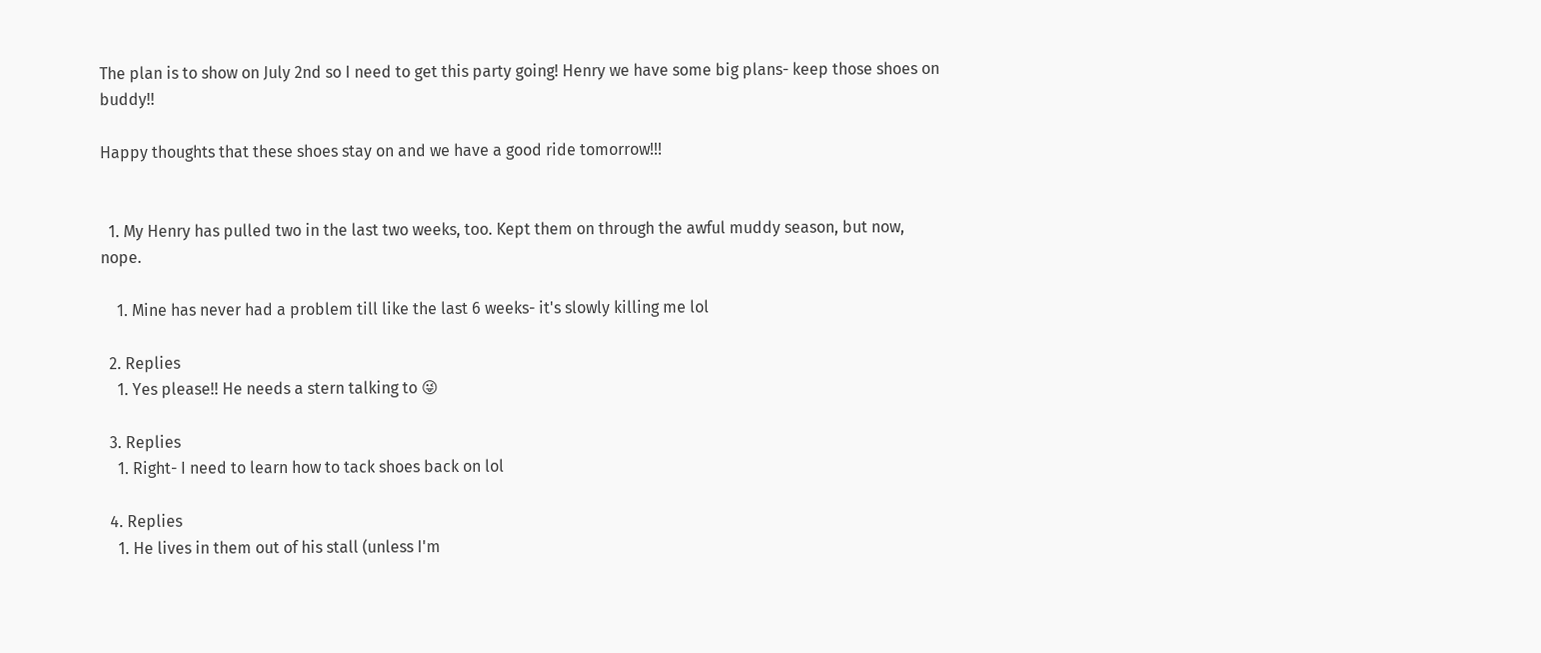The plan is to show on July 2nd so I need to get this party going! Henry we have some big plans- keep those shoes on buddy!!

Happy thoughts that these shoes stay on and we have a good ride tomorrow!!!


  1. My Henry has pulled two in the last two weeks, too. Kept them on through the awful muddy season, but now, nope.

    1. Mine has never had a problem till like the last 6 weeks- it's slowly killing me lol

  2. Replies
    1. Yes please!! He needs a stern talking to 😜

  3. Replies
    1. Right- I need to learn how to tack shoes back on lol

  4. Replies
    1. He lives in them out of his stall (unless I'm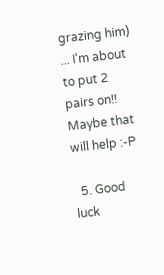grazing him) ... I'm about to put 2 pairs on!! Maybe that will help :-P

  5. Good luck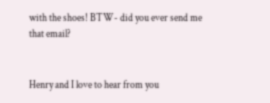with the shoes! BTW- did you ever send me that email?


Henry and I love to hear from you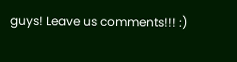guys! Leave us comments!!! :)